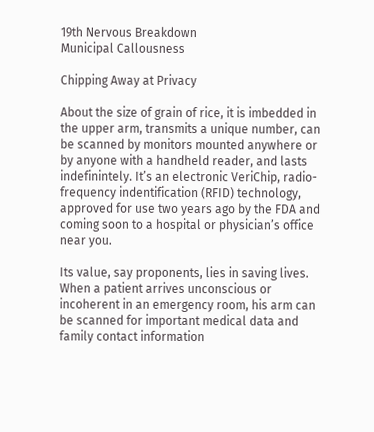19th Nervous Breakdown
Municipal Callousness

Chipping Away at Privacy

About the size of grain of rice, it is imbedded in the upper arm, transmits a unique number, can be scanned by monitors mounted anywhere or by anyone with a handheld reader, and lasts indefinintely. It’s an electronic VeriChip, radio-frequency indentification (RFID) technology, approved for use two years ago by the FDA and coming soon to a hospital or physician’s office near you.

Its value, say proponents, lies in saving lives. When a patient arrives unconscious or incoherent in an emergency room, his arm can be scanned for important medical data and family contact information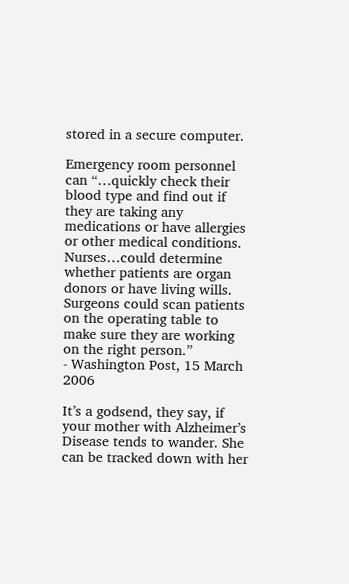stored in a secure computer.

Emergency room personnel can “…quickly check their blood type and find out if they are taking any medications or have allergies or other medical conditions. Nurses…could determine whether patients are organ donors or have living wills. Surgeons could scan patients on the operating table to make sure they are working on the right person.”
- Washington Post, 15 March 2006

It’s a godsend, they say, if your mother with Alzheimer’s Disease tends to wander. She can be tracked down with her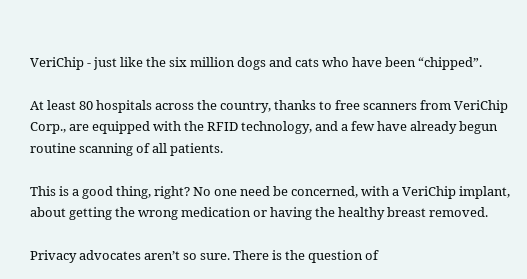VeriChip - just like the six million dogs and cats who have been “chipped”.

At least 80 hospitals across the country, thanks to free scanners from VeriChip Corp., are equipped with the RFID technology, and a few have already begun routine scanning of all patients.

This is a good thing, right? No one need be concerned, with a VeriChip implant, about getting the wrong medication or having the healthy breast removed.

Privacy advocates aren’t so sure. There is the question of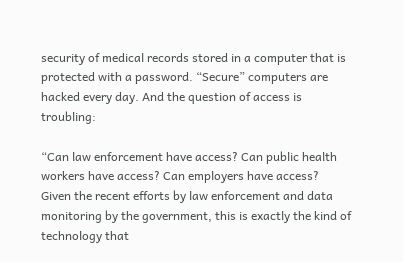security of medical records stored in a computer that is protected with a password. “Secure” computers are hacked every day. And the question of access is troubling:

“Can law enforcement have access? Can public health workers have access? Can employers have access? Given the recent efforts by law enforcement and data monitoring by the government, this is exactly the kind of technology that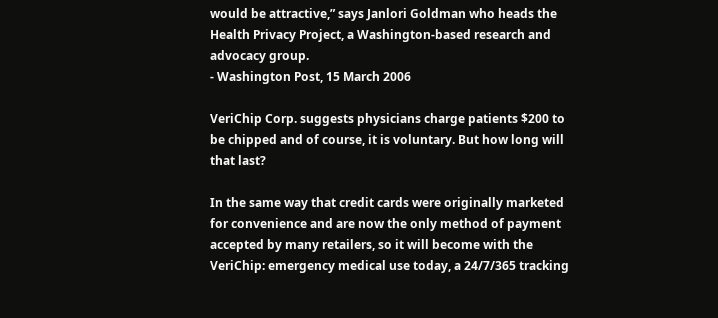would be attractive,” says Janlori Goldman who heads the Health Privacy Project, a Washington-based research and advocacy group.
- Washington Post, 15 March 2006

VeriChip Corp. suggests physicians charge patients $200 to be chipped and of course, it is voluntary. But how long will that last?

In the same way that credit cards were originally marketed for convenience and are now the only method of payment accepted by many retailers, so it will become with the VeriChip: emergency medical use today, a 24/7/365 tracking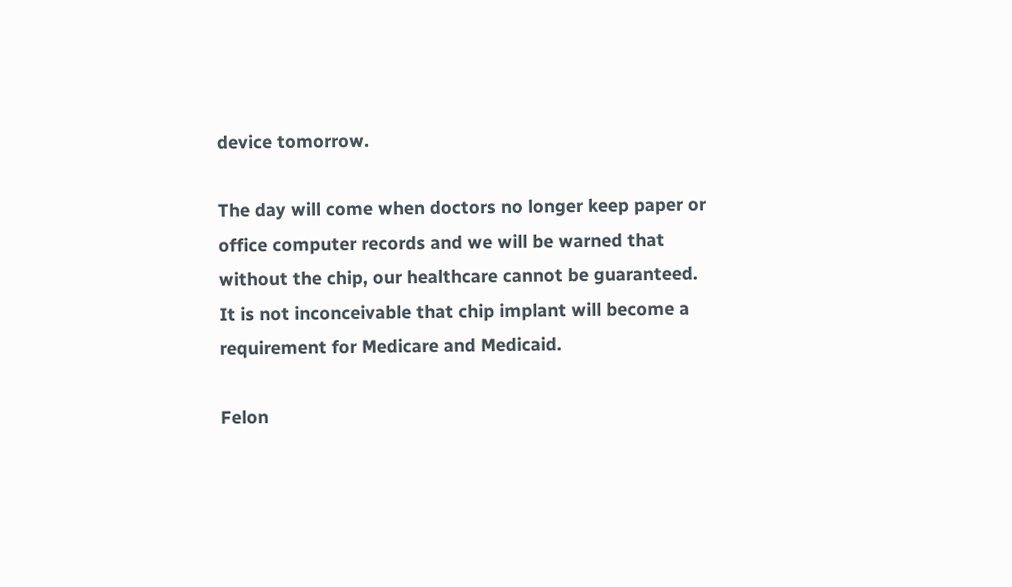device tomorrow.

The day will come when doctors no longer keep paper or office computer records and we will be warned that without the chip, our healthcare cannot be guaranteed. It is not inconceivable that chip implant will become a requirement for Medicare and Medicaid.

Felon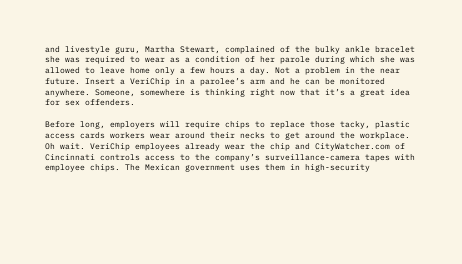and livestyle guru, Martha Stewart, complained of the bulky ankle bracelet she was required to wear as a condition of her parole during which she was allowed to leave home only a few hours a day. Not a problem in the near future. Insert a VeriChip in a parolee’s arm and he can be monitored anywhere. Someone, somewhere is thinking right now that it’s a great idea for sex offenders.

Before long, employers will require chips to replace those tacky, plastic access cards workers wear around their necks to get around the workplace. Oh wait. VeriChip employees already wear the chip and CityWatcher.com of Cincinnati controls access to the company’s surveillance-camera tapes with employee chips. The Mexican government uses them in high-security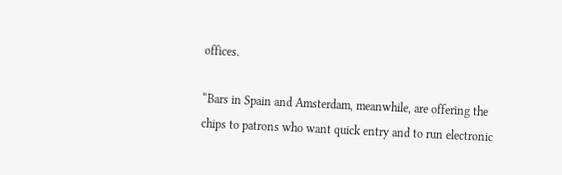offices.

“Bars in Spain and Amsterdam, meanwhile, are offering the chips to patrons who want quick entry and to run electronic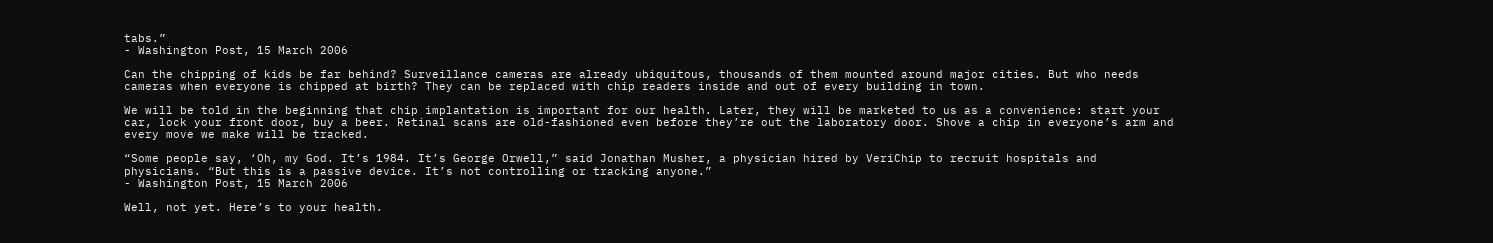tabs.”
- Washington Post, 15 March 2006

Can the chipping of kids be far behind? Surveillance cameras are already ubiquitous, thousands of them mounted around major cities. But who needs cameras when everyone is chipped at birth? They can be replaced with chip readers inside and out of every building in town.

We will be told in the beginning that chip implantation is important for our health. Later, they will be marketed to us as a convenience: start your car, lock your front door, buy a beer. Retinal scans are old-fashioned even before they’re out the laboratory door. Shove a chip in everyone’s arm and every move we make will be tracked.

“Some people say, ‘Oh, my God. It’s 1984. It’s George Orwell,” said Jonathan Musher, a physician hired by VeriChip to recruit hospitals and physicians. “But this is a passive device. It’s not controlling or tracking anyone.”
- Washington Post, 15 March 2006

Well, not yet. Here’s to your health.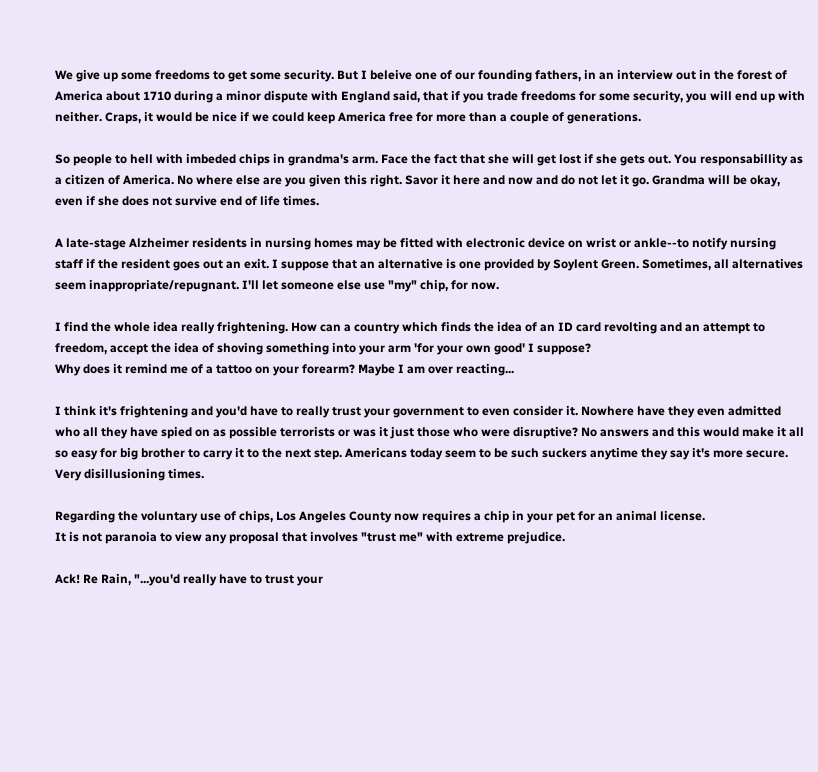We give up some freedoms to get some security. But I beleive one of our founding fathers, in an interview out in the forest of America about 1710 during a minor dispute with England said, that if you trade freedoms for some security, you will end up with neither. Craps, it would be nice if we could keep America free for more than a couple of generations.

So people to hell with imbeded chips in grandma's arm. Face the fact that she will get lost if she gets out. You responsabillity as a citizen of America. No where else are you given this right. Savor it here and now and do not let it go. Grandma will be okay, even if she does not survive end of life times.

A late-stage Alzheimer residents in nursing homes may be fitted with electronic device on wrist or ankle--to notify nursing staff if the resident goes out an exit. I suppose that an alternative is one provided by Soylent Green. Sometimes, all alternatives seem inappropriate/repugnant. I'll let someone else use "my" chip, for now.

I find the whole idea really frightening. How can a country which finds the idea of an ID card revolting and an attempt to freedom, accept the idea of shoving something into your arm 'for your own good' I suppose?
Why does it remind me of a tattoo on your forearm? Maybe I am over reacting...

I think it's frightening and you'd have to really trust your government to even consider it. Nowhere have they even admitted who all they have spied on as possible terrorists or was it just those who were disruptive? No answers and this would make it all so easy for big brother to carry it to the next step. Americans today seem to be such suckers anytime they say it's more secure. Very disillusioning times.

Regarding the voluntary use of chips, Los Angeles County now requires a chip in your pet for an animal license.
It is not paranoia to view any proposal that involves "trust me" with extreme prejudice.

Ack! Re Rain, "...you'd really have to trust your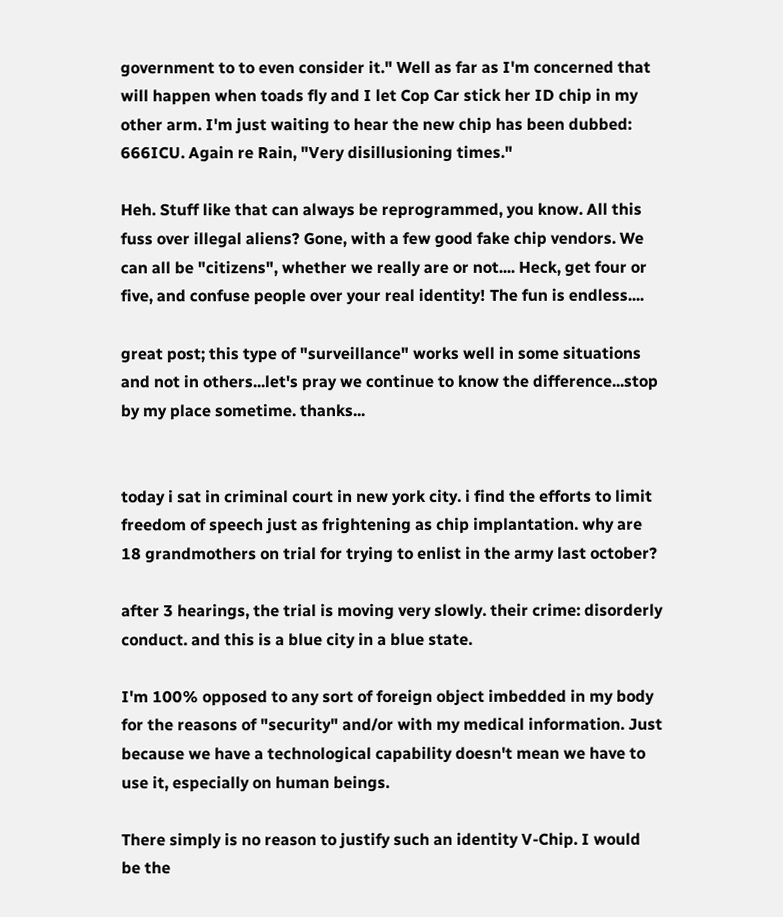government to to even consider it." Well as far as I'm concerned that will happen when toads fly and I let Cop Car stick her ID chip in my other arm. I'm just waiting to hear the new chip has been dubbed: 666ICU. Again re Rain, "Very disillusioning times."

Heh. Stuff like that can always be reprogrammed, you know. All this fuss over illegal aliens? Gone, with a few good fake chip vendors. We can all be "citizens", whether we really are or not.... Heck, get four or five, and confuse people over your real identity! The fun is endless....

great post; this type of "surveillance" works well in some situations and not in others...let's pray we continue to know the difference...stop by my place sometime. thanks...


today i sat in criminal court in new york city. i find the efforts to limit freedom of speech just as frightening as chip implantation. why are 18 grandmothers on trial for trying to enlist in the army last october?

after 3 hearings, the trial is moving very slowly. their crime: disorderly conduct. and this is a blue city in a blue state.

I'm 100% opposed to any sort of foreign object imbedded in my body for the reasons of "security" and/or with my medical information. Just because we have a technological capability doesn't mean we have to use it, especially on human beings.

There simply is no reason to justify such an identity V-Chip. I would be the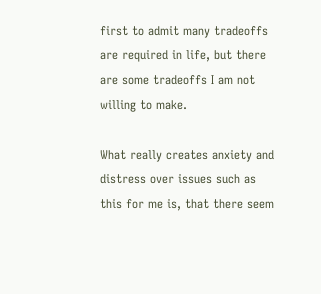first to admit many tradeoffs are required in life, but there are some tradeoffs I am not willing to make.

What really creates anxiety and distress over issues such as this for me is, that there seem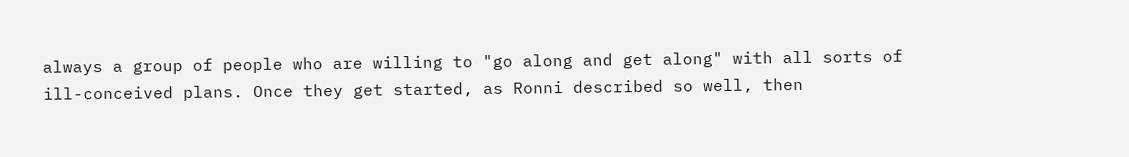always a group of people who are willing to "go along and get along" with all sorts of ill-conceived plans. Once they get started, as Ronni described so well, then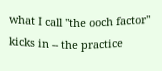what I call "the ooch factor" kicks in -- the practice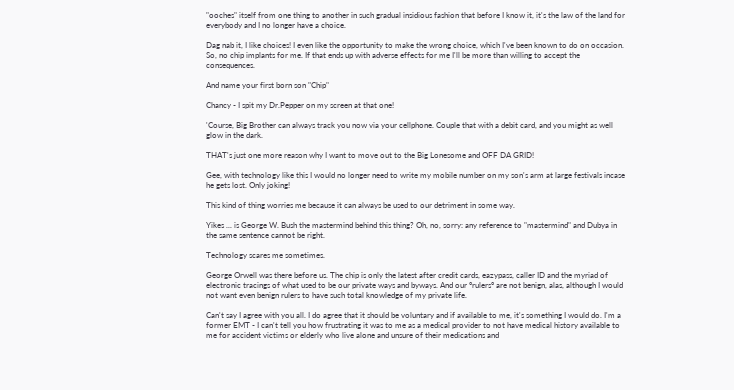"ooches" itself from one thing to another in such gradual insidious fashion that before I know it, it's the law of the land for everybody and I no longer have a choice.

Dag nab it, I like choices! I even like the opportunity to make the wrong choice, which I've been known to do on occasion. So, no chip implants for me. If that ends up with adverse effects for me I'll be more than willing to accept the consequences.

And name your first born son "Chip"

Chancy - I spit my Dr.Pepper on my screen at that one!

'Course, Big Brother can always track you now via your cellphone. Couple that with a debit card, and you might as well glow in the dark.

THAT's just one more reason why I want to move out to the Big Lonesome and OFF DA GRID!

Gee, with technology like this I would no longer need to write my mobile number on my son's arm at large festivals incase he gets lost. Only joking!

This kind of thing worries me because it can always be used to our detriment in some way.

Yikes ... is George W. Bush the mastermind behind this thing? Oh, no, sorry: any reference to "mastermind" and Dubya in the same sentence cannot be right.

Technology scares me sometimes.

George Orwell was there before us. The chip is only the latest after credit cards, eazypass, caller ID and the myriad of electronic tracings of what used to be our private ways and byways. And our °rulers° are not benign, alas, although I would not want even benign rulers to have such total knowledge of my private life.

Can't say I agree with you all. I do agree that it should be voluntary and if available to me, it's something I would do. I'm a former EMT - I can't tell you how frustrating it was to me as a medical provider to not have medical history available to me for accident victims or elderly who live alone and unsure of their medications and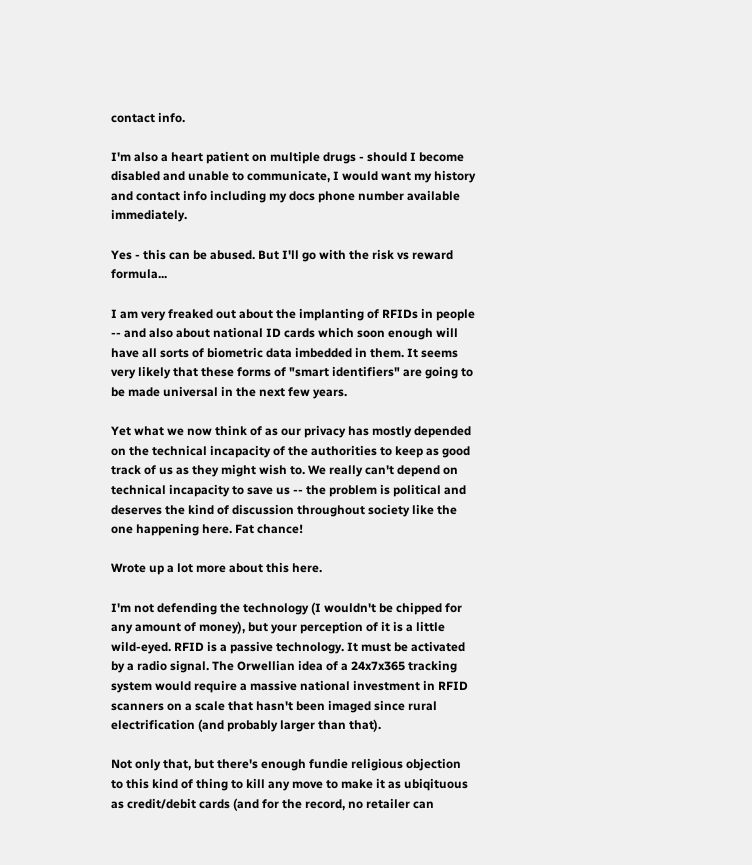contact info.

I'm also a heart patient on multiple drugs - should I become disabled and unable to communicate, I would want my history and contact info including my docs phone number available immediately.

Yes - this can be abused. But I'll go with the risk vs reward formula...

I am very freaked out about the implanting of RFIDs in people -- and also about national ID cards which soon enough will have all sorts of biometric data imbedded in them. It seems very likely that these forms of "smart identifiers" are going to be made universal in the next few years.

Yet what we now think of as our privacy has mostly depended on the technical incapacity of the authorities to keep as good track of us as they might wish to. We really can't depend on technical incapacity to save us -- the problem is political and deserves the kind of discussion throughout society like the one happening here. Fat chance!

Wrote up a lot more about this here.

I'm not defending the technology (I wouldn't be chipped for any amount of money), but your perception of it is a little wild-eyed. RFID is a passive technology. It must be activated by a radio signal. The Orwellian idea of a 24x7x365 tracking system would require a massive national investment in RFID scanners on a scale that hasn't been imaged since rural electrification (and probably larger than that).

Not only that, but there's enough fundie religious objection to this kind of thing to kill any move to make it as ubiqituous as credit/debit cards (and for the record, no retailer can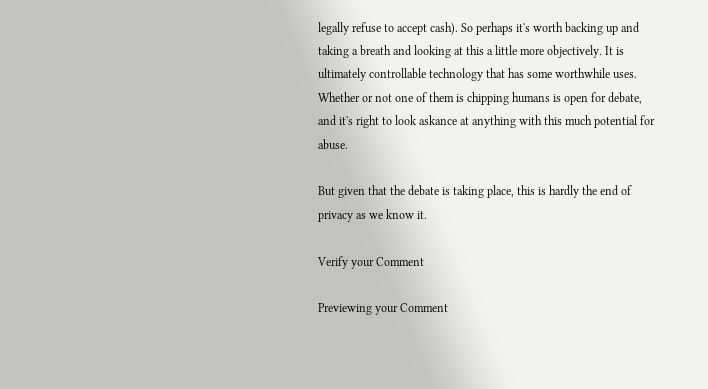legally refuse to accept cash). So perhaps it's worth backing up and taking a breath and looking at this a little more objectively. It is ultimately controllable technology that has some worthwhile uses. Whether or not one of them is chipping humans is open for debate, and it's right to look askance at anything with this much potential for abuse.

But given that the debate is taking place, this is hardly the end of privacy as we know it.

Verify your Comment

Previewing your Comment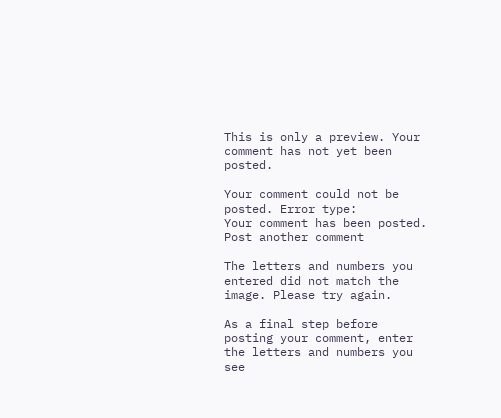This is only a preview. Your comment has not yet been posted.

Your comment could not be posted. Error type:
Your comment has been posted. Post another comment

The letters and numbers you entered did not match the image. Please try again.

As a final step before posting your comment, enter the letters and numbers you see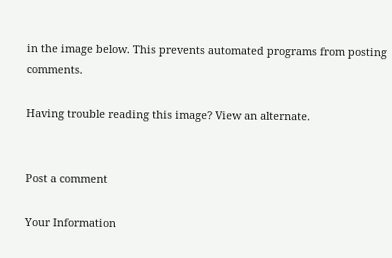in the image below. This prevents automated programs from posting comments.

Having trouble reading this image? View an alternate.


Post a comment

Your Information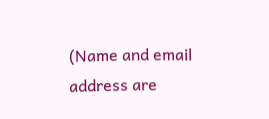(Name and email address are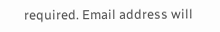required. Email address will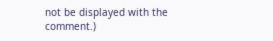not be displayed with the comment.)